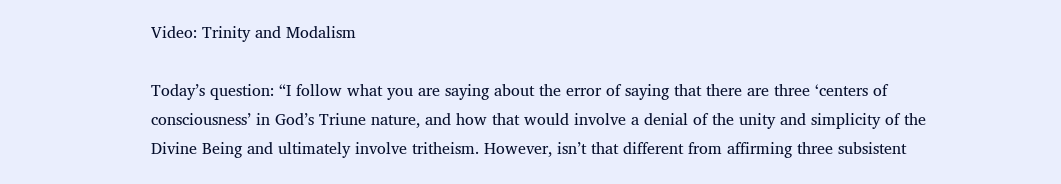Video: Trinity and Modalism

Today’s question: “I follow what you are saying about the error of saying that there are three ‘centers of consciousness’ in God’s Triune nature, and how that would involve a denial of the unity and simplicity of the Divine Being and ultimately involve tritheism. However, isn’t that different from affirming three subsistent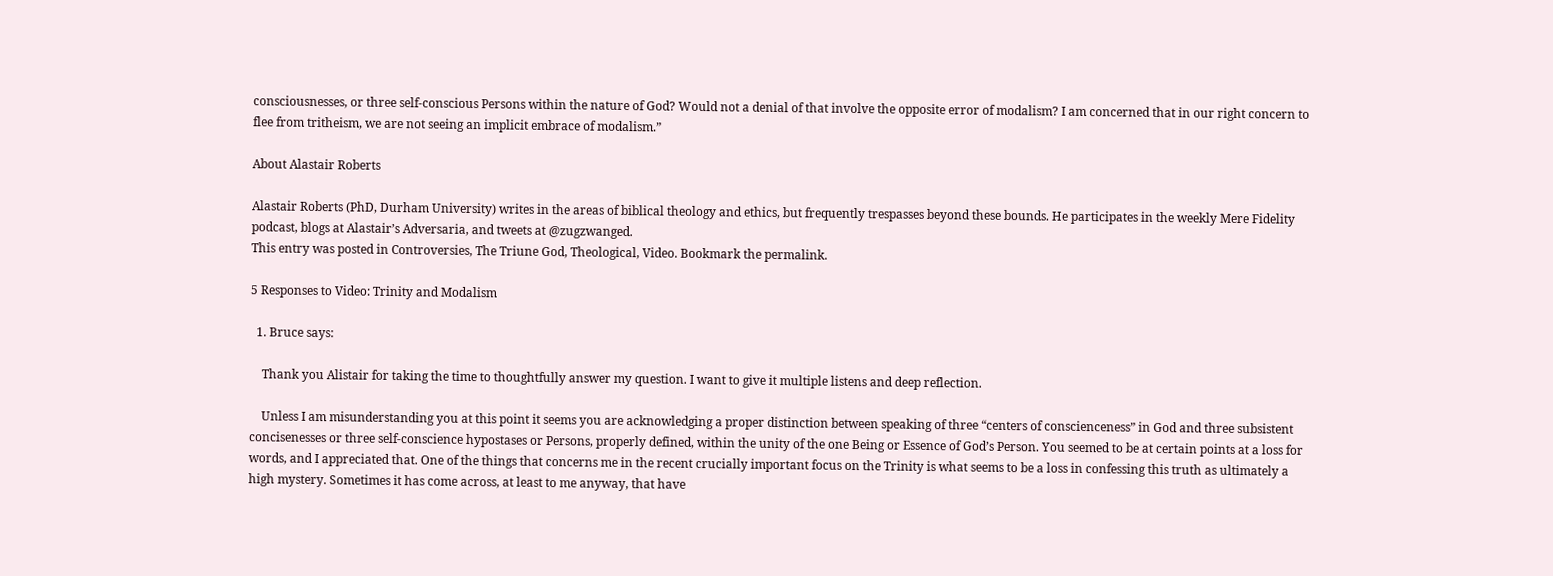consciousnesses, or three self-conscious Persons within the nature of God? Would not a denial of that involve the opposite error of modalism? I am concerned that in our right concern to flee from tritheism, we are not seeing an implicit embrace of modalism.”

About Alastair Roberts

Alastair Roberts (PhD, Durham University) writes in the areas of biblical theology and ethics, but frequently trespasses beyond these bounds. He participates in the weekly Mere Fidelity podcast, blogs at Alastair’s Adversaria, and tweets at @zugzwanged.
This entry was posted in Controversies, The Triune God, Theological, Video. Bookmark the permalink.

5 Responses to Video: Trinity and Modalism

  1. Bruce says:

    Thank you Alistair for taking the time to thoughtfully answer my question. I want to give it multiple listens and deep reflection.

    Unless I am misunderstanding you at this point it seems you are acknowledging a proper distinction between speaking of three “centers of conscienceness” in God and three subsistent concisenesses or three self-conscience hypostases or Persons, properly defined, within the unity of the one Being or Essence of God’s Person. You seemed to be at certain points at a loss for words, and I appreciated that. One of the things that concerns me in the recent crucially important focus on the Trinity is what seems to be a loss in confessing this truth as ultimately a high mystery. Sometimes it has come across, at least to me anyway, that have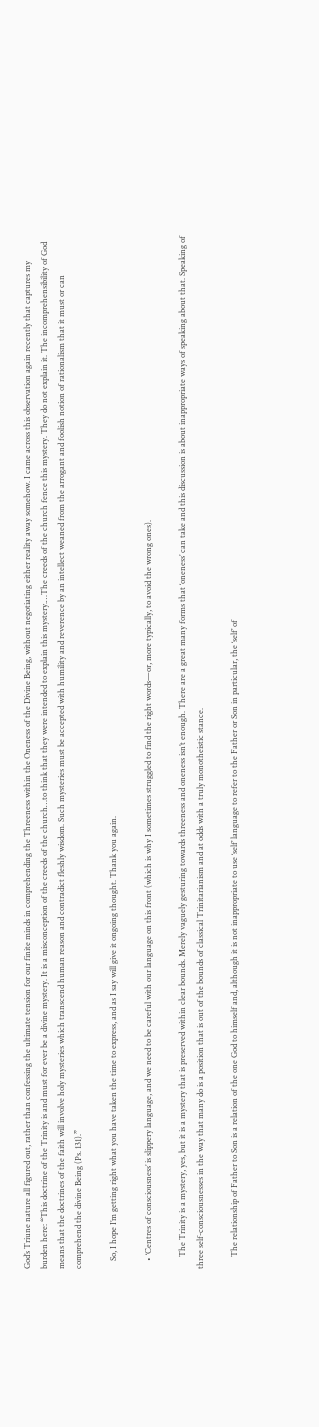God’s Triune nature all figured out, rather than confessing the ultimate tension for our finite minds in comprehending the Threeness within the Oneness of the Divine Being, without negotiating either reality away somehow. I came across this observation again recently that captures my burden here: “This doctrine of the Trinity is and must for ever be a divine mystery. It is a misconception of the creeds of the church…to think that they were intended to explain this mystery.…The creeds of the church fence this mystery. They do not explain it. The incomprehensibility of God means that the doctrines of the faith will involve holy mysteries which transcend human reason and contradict fleshly wisdom. Such mysteries must be accepted with humility and reverence by an intellect weaned from the arrogant and foolish notion of rationalism that it must or can comprehend the divine Being (Ps. 131).”

    So, I hope I’m getting right what you have taken the time to express, and as I say will give it ongoing thought. Thank you again.

    • ‘Centres of consciousness’ is slippery language, and we need to be careful with our language on this front (which is why I sometimes struggled to find the right words—or, more typically, to avoid the wrong ones).

      The Trinity is a mystery, yes, but it is a mystery that is preserved within clear bounds. Merely vaguely gesturing towards threeness and oneness isn’t enough. There are a great many forms that ‘oneness’ can take and this discussion is about inappropriate ways of speaking about that. Speaking of three self-consciousnesses in the way that many do is a position that is out of the bounds of classical Trinitarianism and at odds with a truly monotheistic stance.

      The relationship of Father to Son is a relation of the one God to himself and, although it is not inappropriate to use ‘self’ language to refer to the Father or Son in particular, the ‘self’ of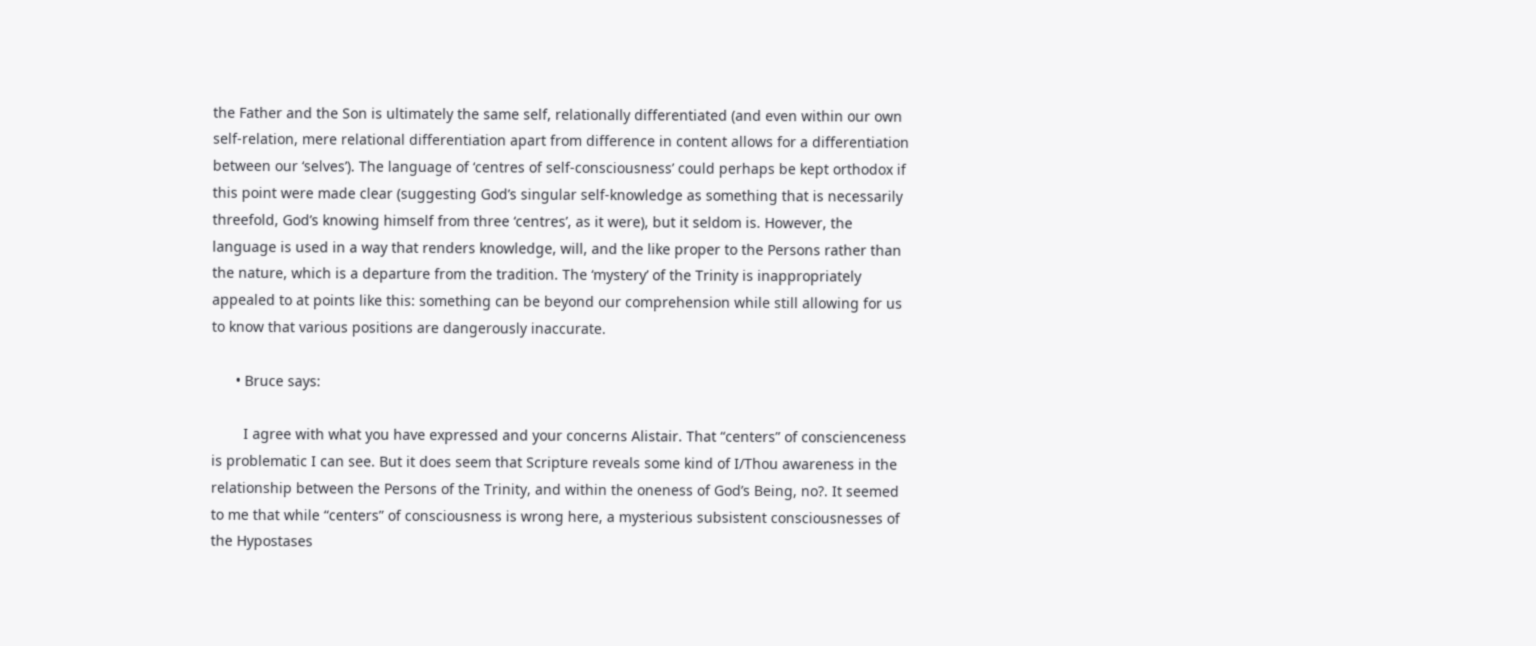the Father and the Son is ultimately the same self, relationally differentiated (and even within our own self-relation, mere relational differentiation apart from difference in content allows for a differentiation between our ‘selves’). The language of ‘centres of self-consciousness’ could perhaps be kept orthodox if this point were made clear (suggesting God’s singular self-knowledge as something that is necessarily threefold, God’s knowing himself from three ‘centres’, as it were), but it seldom is. However, the language is used in a way that renders knowledge, will, and the like proper to the Persons rather than the nature, which is a departure from the tradition. The ‘mystery’ of the Trinity is inappropriately appealed to at points like this: something can be beyond our comprehension while still allowing for us to know that various positions are dangerously inaccurate.

      • Bruce says:

        I agree with what you have expressed and your concerns Alistair. That “centers” of conscienceness is problematic I can see. But it does seem that Scripture reveals some kind of I/Thou awareness in the relationship between the Persons of the Trinity, and within the oneness of God’s Being, no?. It seemed to me that while “centers” of consciousness is wrong here, a mysterious subsistent consciousnesses of the Hypostases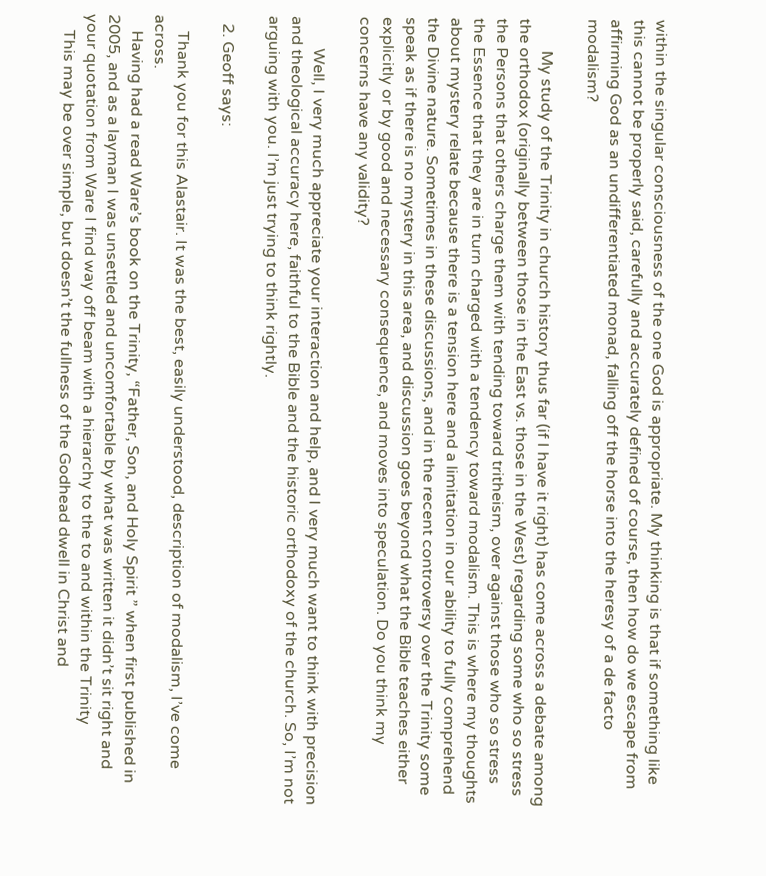within the singular consciousness of the one God is appropriate. My thinking is that if something like this cannot be properly said, carefully and accurately defined of course, then how do we escape from affirming God as an undifferentiated monad, falling off the horse into the heresy of a de facto modalism?

        My study of the Trinity in church history thus far (if I have it right) has come across a debate among the orthodox (originally between those in the East vs. those in the West) regarding some who so stress the Persons that others charge them with tending toward tritheism, over against those who so stress the Essence that they are in turn charged with a tendency toward modalism. This is where my thoughts about mystery relate because there is a tension here and a limitation in our ability to fully comprehend the Divine nature. Sometimes in these discussions, and in the recent controversy over the Trinity some speak as if there is no mystery in this area, and discussion goes beyond what the Bible teaches either explicitly or by good and necessary consequence, and moves into speculation. Do you think my concerns have any validity?

        Well, I very much appreciate your interaction and help, and I very much want to think with precision and theological accuracy here, faithful to the Bible and the historic orthodoxy of the church. So, I’m not arguing with you. I’m just trying to think rightly.

  2. Geoff says:

    Thank you for this Alastair. It was the best, easily understood, description of modalism, I’ve come across.
    Having had a read Ware’s book on the Trinity, “Father, Son, and Holy Spirit ” when first published in 2005, and as a layman I was unsettled and uncomfortable by what was written it didn’t sit right and your quotation from Ware I find way off beam with a hierarchy to the to and within the Trinity
    This may be over simple, but doesn’t the fullness of the Godhead dwell in Christ and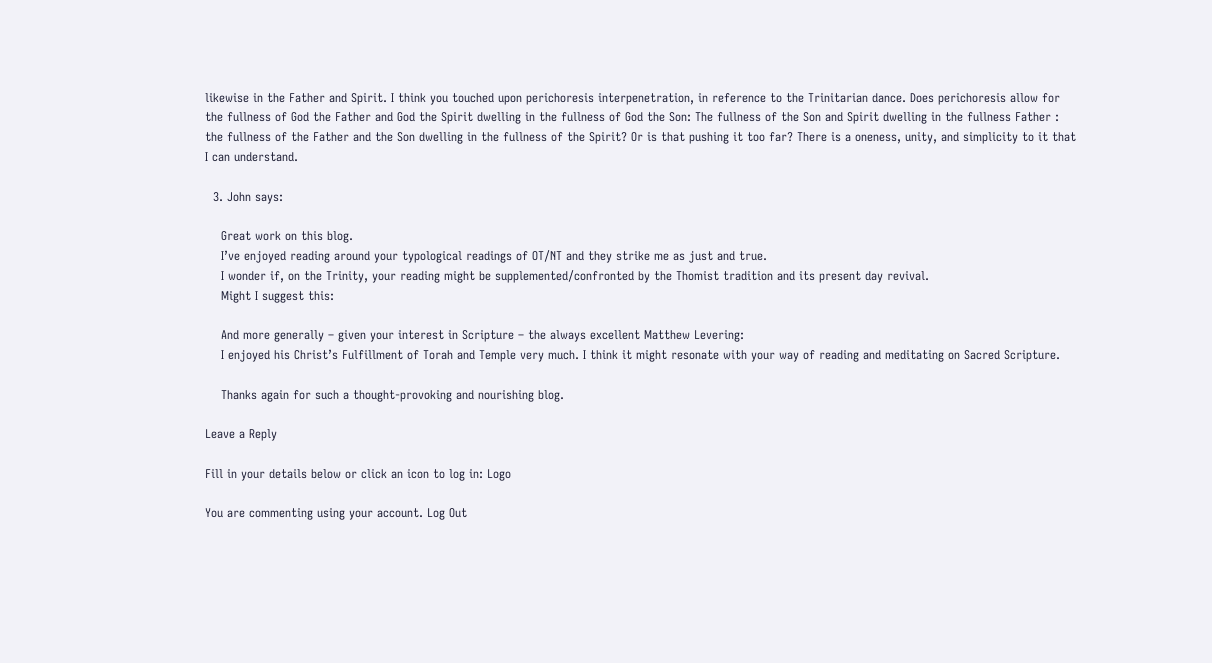likewise in the Father and Spirit. I think you touched upon perichoresis interpenetration, in reference to the Trinitarian dance. Does perichoresis allow for the fullness of God the Father and God the Spirit dwelling in the fullness of God the Son: The fullness of the Son and Spirit dwelling in the fullness Father : the fullness of the Father and the Son dwelling in the fullness of the Spirit? Or is that pushing it too far? There is a oneness, unity, and simplicity to it that I can understand.

  3. John says:

    Great work on this blog.
    I’ve enjoyed reading around your typological readings of OT/NT and they strike me as just and true.
    I wonder if, on the Trinity, your reading might be supplemented/confronted by the Thomist tradition and its present day revival.
    Might I suggest this:

    And more generally – given your interest in Scripture – the always excellent Matthew Levering:
    I enjoyed his Christ’s Fulfillment of Torah and Temple very much. I think it might resonate with your way of reading and meditating on Sacred Scripture.

    Thanks again for such a thought-provoking and nourishing blog.

Leave a Reply

Fill in your details below or click an icon to log in: Logo

You are commenting using your account. Log Out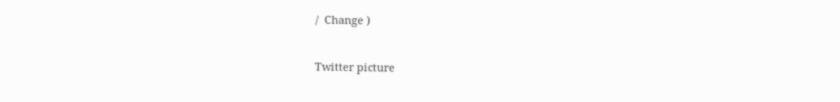/  Change )

Twitter picture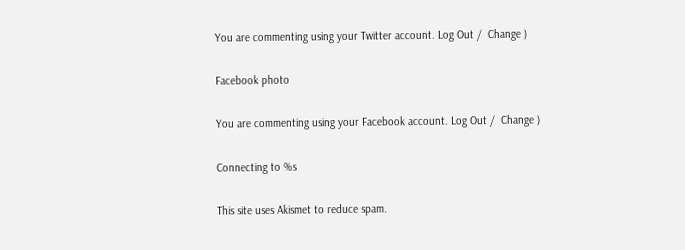You are commenting using your Twitter account. Log Out /  Change )

Facebook photo

You are commenting using your Facebook account. Log Out /  Change )

Connecting to %s

This site uses Akismet to reduce spam.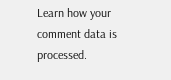Learn how your comment data is processed.